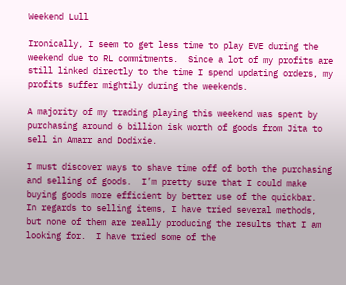Weekend Lull

Ironically, I seem to get less time to play EVE during the weekend due to RL commitments.  Since a lot of my profits are still linked directly to the time I spend updating orders, my profits suffer mightily during the weekends.

A majority of my trading playing this weekend was spent by purchasing around 6 billion isk worth of goods from Jita to sell in Amarr and Dodixie.

I must discover ways to shave time off of both the purchasing and selling of goods.  I’m pretty sure that I could make buying goods more efficient by better use of the quickbar.  In regards to selling items, I have tried several methods, but none of them are really producing the results that I am looking for.  I have tried some of the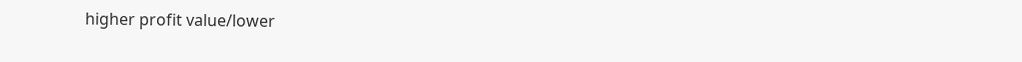higher profit value/lower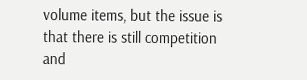volume items, but the issue is that there is still competition and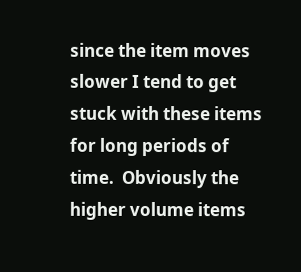since the item moves slower I tend to get stuck with these items for long periods of time.  Obviously the higher volume items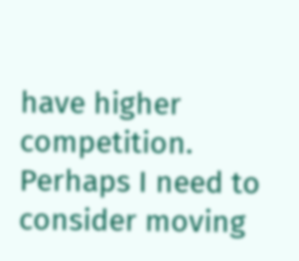have higher competition.  Perhaps I need to consider moving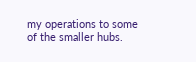my operations to some of the smaller hubs.